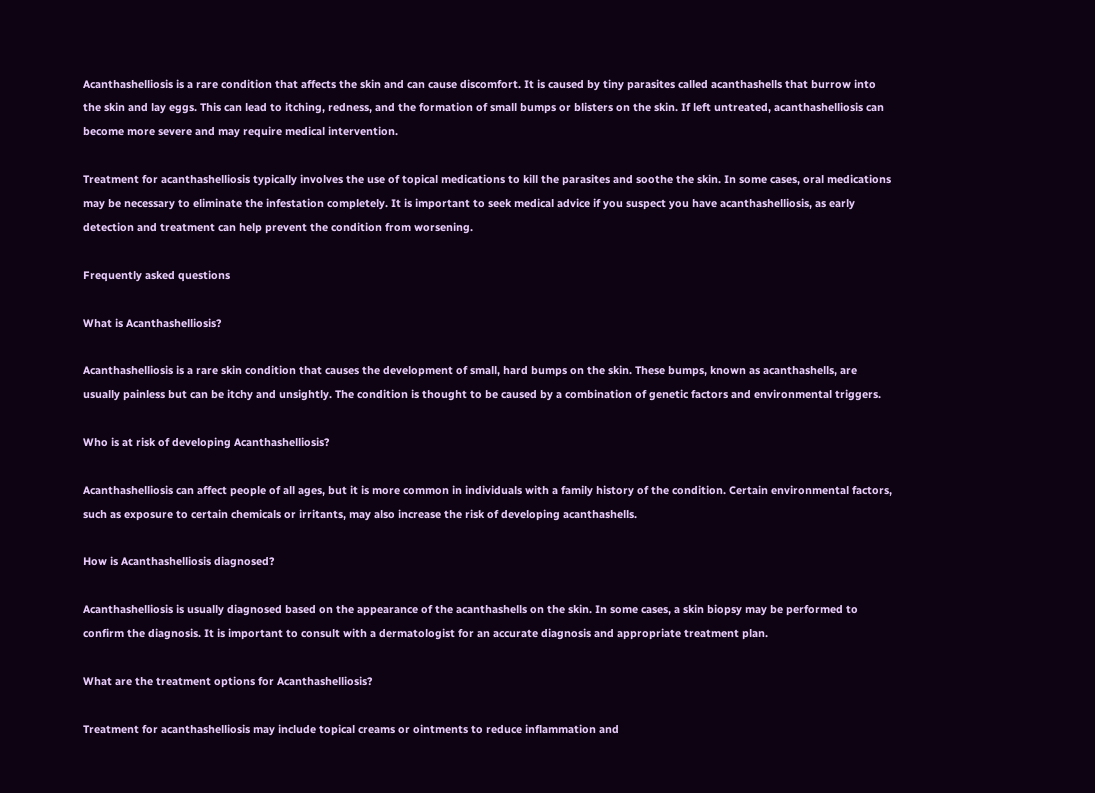Acanthashelliosis is a rare condition that affects the skin and can cause discomfort. It is caused by tiny parasites called acanthashells that burrow into the skin and lay eggs. This can lead to itching, redness, and the formation of small bumps or blisters on the skin. If left untreated, acanthashelliosis can become more severe and may require medical intervention.

Treatment for acanthashelliosis typically involves the use of topical medications to kill the parasites and soothe the skin. In some cases, oral medications may be necessary to eliminate the infestation completely. It is important to seek medical advice if you suspect you have acanthashelliosis, as early detection and treatment can help prevent the condition from worsening.

Frequently asked questions

What is Acanthashelliosis?

Acanthashelliosis is a rare skin condition that causes the development of small, hard bumps on the skin. These bumps, known as acanthashells, are usually painless but can be itchy and unsightly. The condition is thought to be caused by a combination of genetic factors and environmental triggers.

Who is at risk of developing Acanthashelliosis?

Acanthashelliosis can affect people of all ages, but it is more common in individuals with a family history of the condition. Certain environmental factors, such as exposure to certain chemicals or irritants, may also increase the risk of developing acanthashells.

How is Acanthashelliosis diagnosed?

Acanthashelliosis is usually diagnosed based on the appearance of the acanthashells on the skin. In some cases, a skin biopsy may be performed to confirm the diagnosis. It is important to consult with a dermatologist for an accurate diagnosis and appropriate treatment plan.

What are the treatment options for Acanthashelliosis?

Treatment for acanthashelliosis may include topical creams or ointments to reduce inflammation and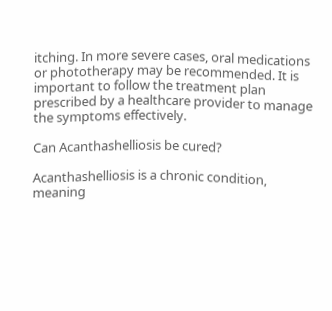itching. In more severe cases, oral medications or phototherapy may be recommended. It is important to follow the treatment plan prescribed by a healthcare provider to manage the symptoms effectively.

Can Acanthashelliosis be cured?

Acanthashelliosis is a chronic condition, meaning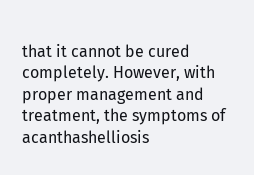that it cannot be cured completely. However, with proper management and treatment, the symptoms of acanthashelliosis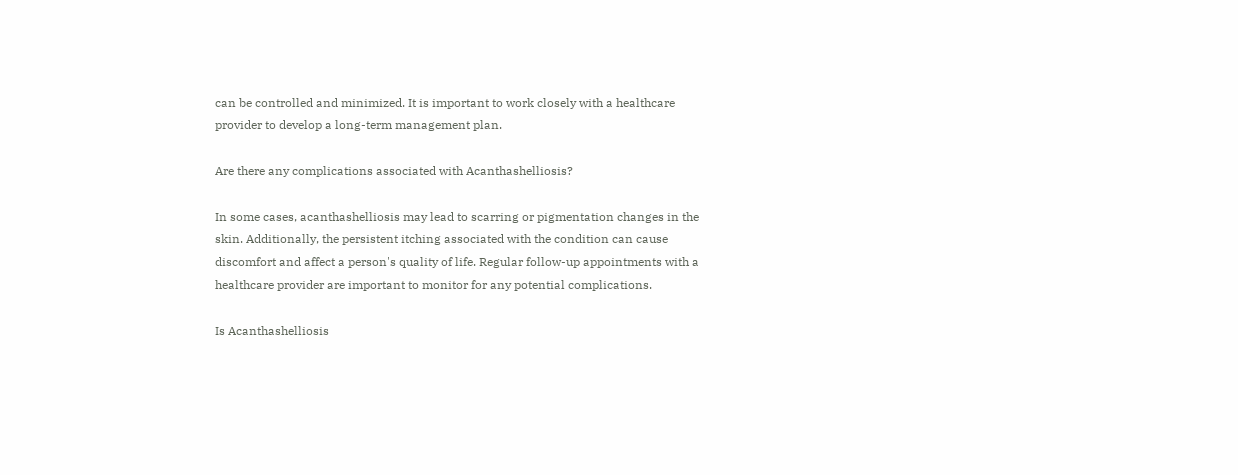can be controlled and minimized. It is important to work closely with a healthcare provider to develop a long-term management plan.

Are there any complications associated with Acanthashelliosis?

In some cases, acanthashelliosis may lead to scarring or pigmentation changes in the skin. Additionally, the persistent itching associated with the condition can cause discomfort and affect a person's quality of life. Regular follow-up appointments with a healthcare provider are important to monitor for any potential complications.

Is Acanthashelliosis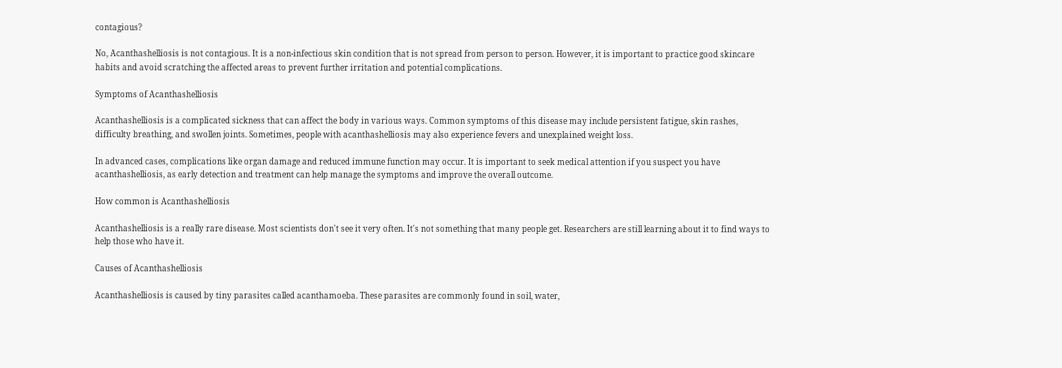contagious?

No, Acanthashelliosis is not contagious. It is a non-infectious skin condition that is not spread from person to person. However, it is important to practice good skincare habits and avoid scratching the affected areas to prevent further irritation and potential complications.

Symptoms of Acanthashelliosis

Acanthashelliosis is a complicated sickness that can affect the body in various ways. Common symptoms of this disease may include persistent fatigue, skin rashes, difficulty breathing, and swollen joints. Sometimes, people with acanthashelliosis may also experience fevers and unexplained weight loss.

In advanced cases, complications like organ damage and reduced immune function may occur. It is important to seek medical attention if you suspect you have acanthashelliosis, as early detection and treatment can help manage the symptoms and improve the overall outcome.

How common is Acanthashelliosis

Acanthashelliosis is a really rare disease. Most scientists don't see it very often. It's not something that many people get. Researchers are still learning about it to find ways to help those who have it.

Causes of Acanthashelliosis

Acanthashelliosis is caused by tiny parasites called acanthamoeba. These parasites are commonly found in soil, water,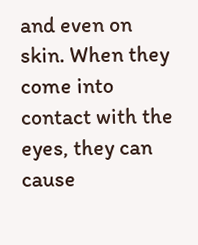and even on skin. When they come into contact with the eyes, they can cause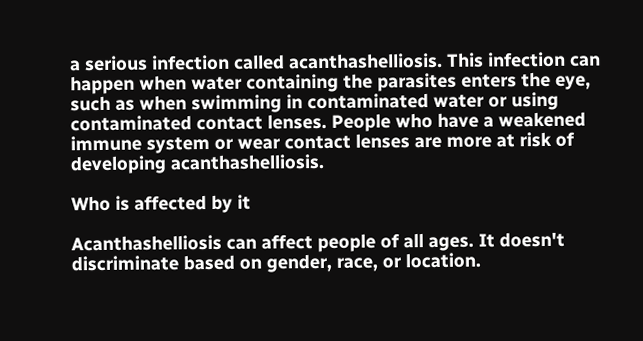a serious infection called acanthashelliosis. This infection can happen when water containing the parasites enters the eye, such as when swimming in contaminated water or using contaminated contact lenses. People who have a weakened immune system or wear contact lenses are more at risk of developing acanthashelliosis.

Who is affected by it

Acanthashelliosis can affect people of all ages. It doesn't discriminate based on gender, race, or location.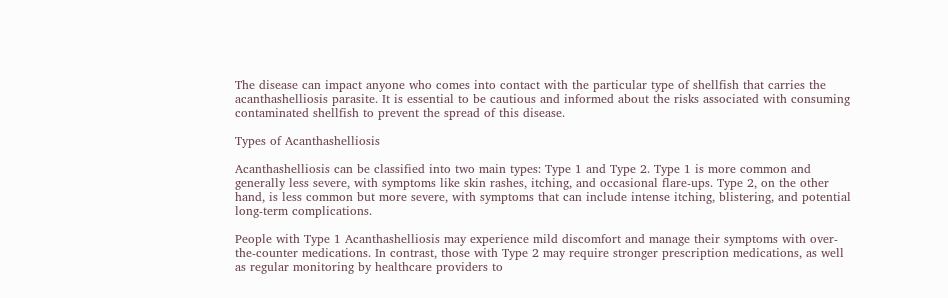The disease can impact anyone who comes into contact with the particular type of shellfish that carries the acanthashelliosis parasite. It is essential to be cautious and informed about the risks associated with consuming contaminated shellfish to prevent the spread of this disease.

Types of Acanthashelliosis

Acanthashelliosis can be classified into two main types: Type 1 and Type 2. Type 1 is more common and generally less severe, with symptoms like skin rashes, itching, and occasional flare-ups. Type 2, on the other hand, is less common but more severe, with symptoms that can include intense itching, blistering, and potential long-term complications.

People with Type 1 Acanthashelliosis may experience mild discomfort and manage their symptoms with over-the-counter medications. In contrast, those with Type 2 may require stronger prescription medications, as well as regular monitoring by healthcare providers to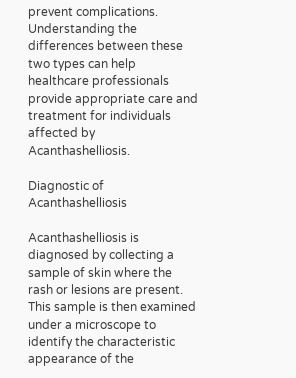prevent complications. Understanding the differences between these two types can help healthcare professionals provide appropriate care and treatment for individuals affected by Acanthashelliosis.

Diagnostic of Acanthashelliosis

Acanthashelliosis is diagnosed by collecting a sample of skin where the rash or lesions are present. This sample is then examined under a microscope to identify the characteristic appearance of the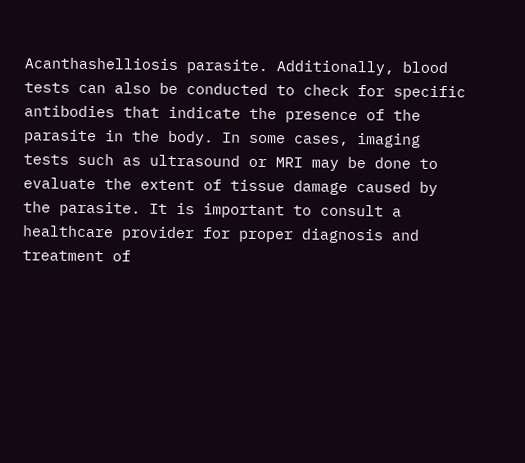Acanthashelliosis parasite. Additionally, blood tests can also be conducted to check for specific antibodies that indicate the presence of the parasite in the body. In some cases, imaging tests such as ultrasound or MRI may be done to evaluate the extent of tissue damage caused by the parasite. It is important to consult a healthcare provider for proper diagnosis and treatment of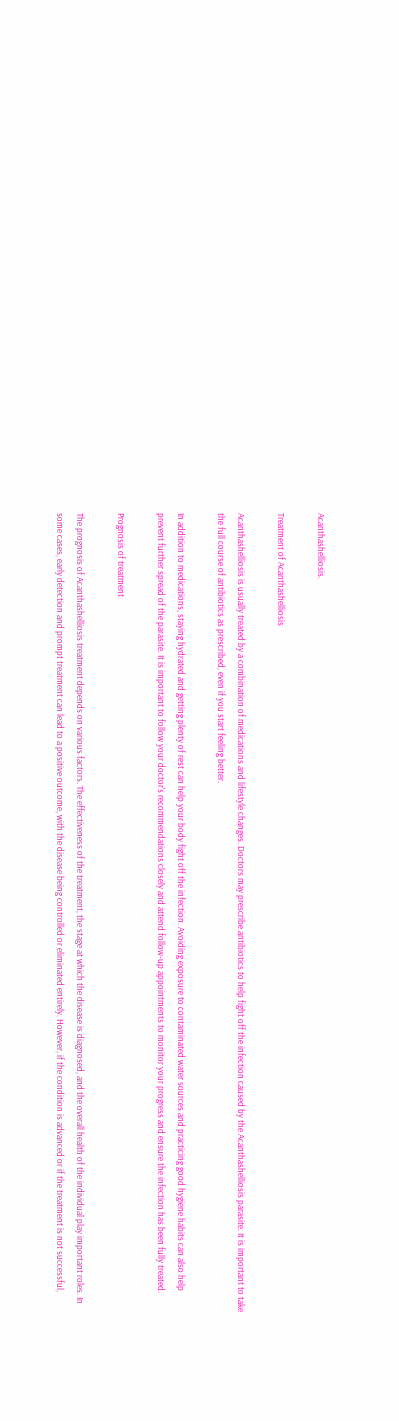Acanthashelliosis.

Treatment of Acanthashelliosis

Acanthashelliosis is usually treated by a combination of medications and lifestyle changes. Doctors may prescribe antibiotics to help fight off the infection caused by the Acanthashelliosis parasite. It is important to take the full course of antibiotics as prescribed, even if you start feeling better.

In addition to medications, staying hydrated and getting plenty of rest can help your body fight off the infection. Avoiding exposure to contaminated water sources and practicing good hygiene habits can also help prevent further spread of the parasite. It is important to follow your doctor's recommendations closely and attend follow-up appointments to monitor your progress and ensure the infection has been fully treated.

Prognosis of treatment

The prognosis of Acanthashelliosis treatment depends on various factors. The effectiveness of the treatment, the stage at which the disease is diagnosed, and the overall health of the individual play important roles. In some cases, early detection and prompt treatment can lead to a positive outcome, with the disease being controlled or eliminated entirely. However, if the condition is advanced or if the treatment is not successful,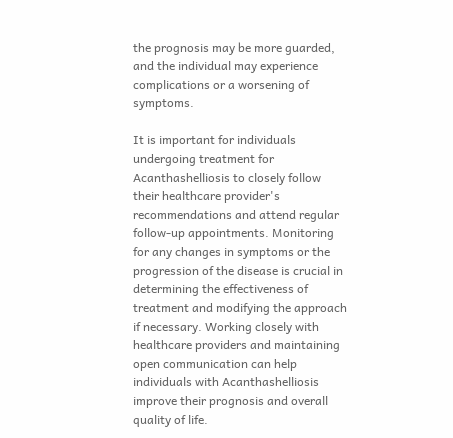the prognosis may be more guarded, and the individual may experience complications or a worsening of symptoms.

It is important for individuals undergoing treatment for Acanthashelliosis to closely follow their healthcare provider's recommendations and attend regular follow-up appointments. Monitoring for any changes in symptoms or the progression of the disease is crucial in determining the effectiveness of treatment and modifying the approach if necessary. Working closely with healthcare providers and maintaining open communication can help individuals with Acanthashelliosis improve their prognosis and overall quality of life.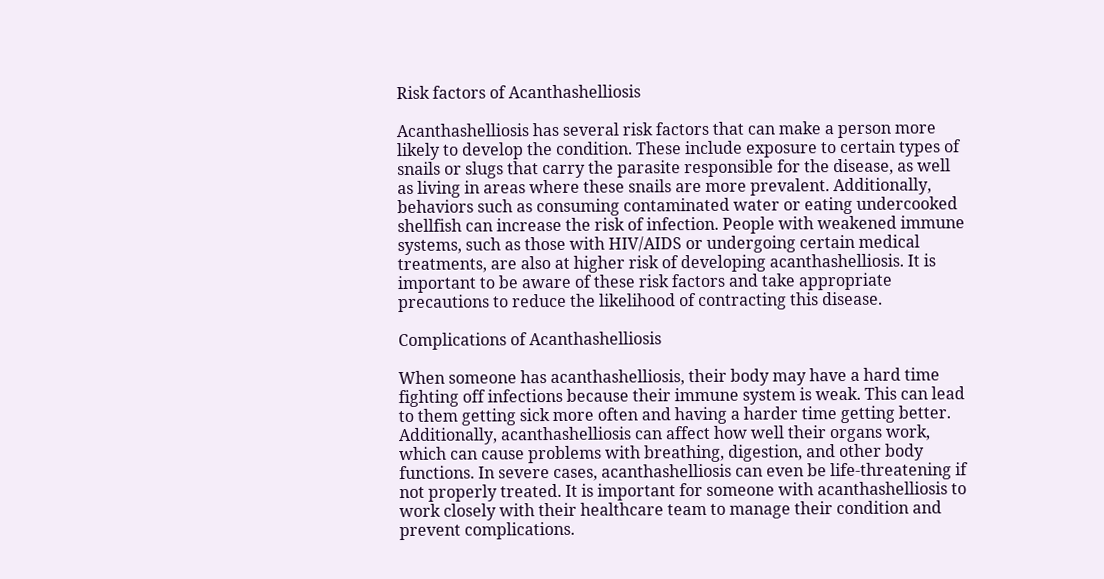Risk factors of Acanthashelliosis

Acanthashelliosis has several risk factors that can make a person more likely to develop the condition. These include exposure to certain types of snails or slugs that carry the parasite responsible for the disease, as well as living in areas where these snails are more prevalent. Additionally, behaviors such as consuming contaminated water or eating undercooked shellfish can increase the risk of infection. People with weakened immune systems, such as those with HIV/AIDS or undergoing certain medical treatments, are also at higher risk of developing acanthashelliosis. It is important to be aware of these risk factors and take appropriate precautions to reduce the likelihood of contracting this disease.

Complications of Acanthashelliosis

When someone has acanthashelliosis, their body may have a hard time fighting off infections because their immune system is weak. This can lead to them getting sick more often and having a harder time getting better. Additionally, acanthashelliosis can affect how well their organs work, which can cause problems with breathing, digestion, and other body functions. In severe cases, acanthashelliosis can even be life-threatening if not properly treated. It is important for someone with acanthashelliosis to work closely with their healthcare team to manage their condition and prevent complications.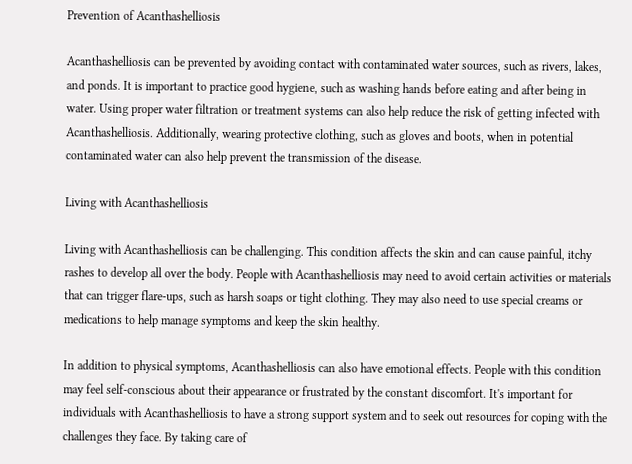Prevention of Acanthashelliosis

Acanthashelliosis can be prevented by avoiding contact with contaminated water sources, such as rivers, lakes, and ponds. It is important to practice good hygiene, such as washing hands before eating and after being in water. Using proper water filtration or treatment systems can also help reduce the risk of getting infected with Acanthashelliosis. Additionally, wearing protective clothing, such as gloves and boots, when in potential contaminated water can also help prevent the transmission of the disease.

Living with Acanthashelliosis

Living with Acanthashelliosis can be challenging. This condition affects the skin and can cause painful, itchy rashes to develop all over the body. People with Acanthashelliosis may need to avoid certain activities or materials that can trigger flare-ups, such as harsh soaps or tight clothing. They may also need to use special creams or medications to help manage symptoms and keep the skin healthy.

In addition to physical symptoms, Acanthashelliosis can also have emotional effects. People with this condition may feel self-conscious about their appearance or frustrated by the constant discomfort. It's important for individuals with Acanthashelliosis to have a strong support system and to seek out resources for coping with the challenges they face. By taking care of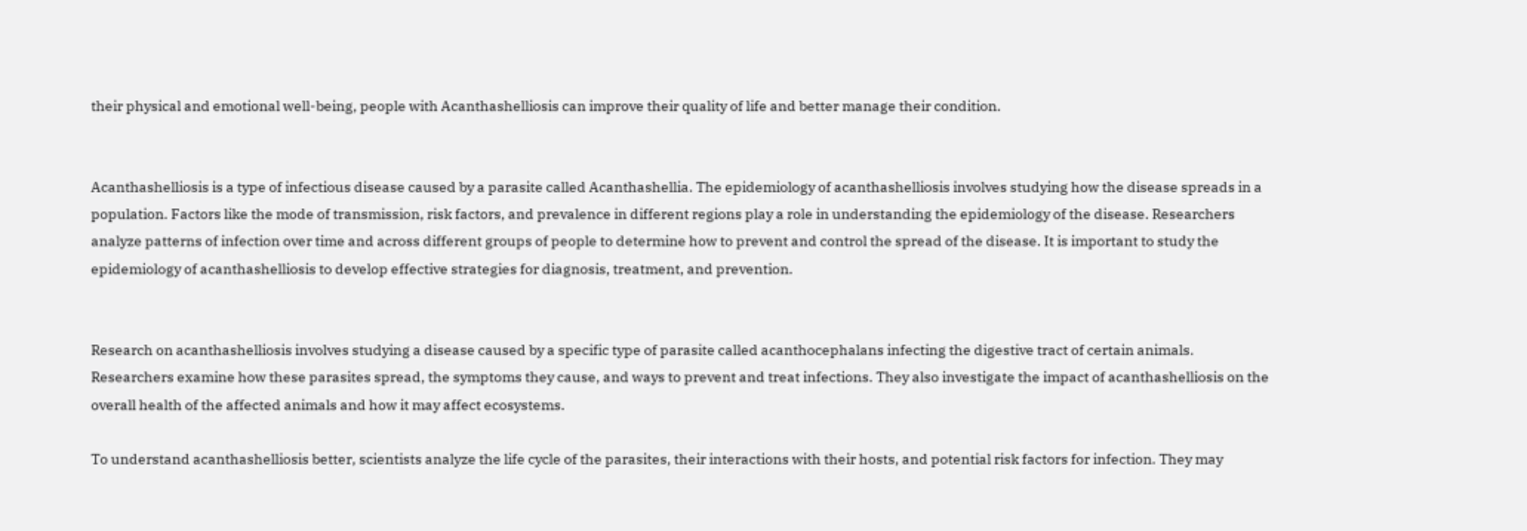their physical and emotional well-being, people with Acanthashelliosis can improve their quality of life and better manage their condition.


Acanthashelliosis is a type of infectious disease caused by a parasite called Acanthashellia. The epidemiology of acanthashelliosis involves studying how the disease spreads in a population. Factors like the mode of transmission, risk factors, and prevalence in different regions play a role in understanding the epidemiology of the disease. Researchers analyze patterns of infection over time and across different groups of people to determine how to prevent and control the spread of the disease. It is important to study the epidemiology of acanthashelliosis to develop effective strategies for diagnosis, treatment, and prevention.


Research on acanthashelliosis involves studying a disease caused by a specific type of parasite called acanthocephalans infecting the digestive tract of certain animals. Researchers examine how these parasites spread, the symptoms they cause, and ways to prevent and treat infections. They also investigate the impact of acanthashelliosis on the overall health of the affected animals and how it may affect ecosystems.

To understand acanthashelliosis better, scientists analyze the life cycle of the parasites, their interactions with their hosts, and potential risk factors for infection. They may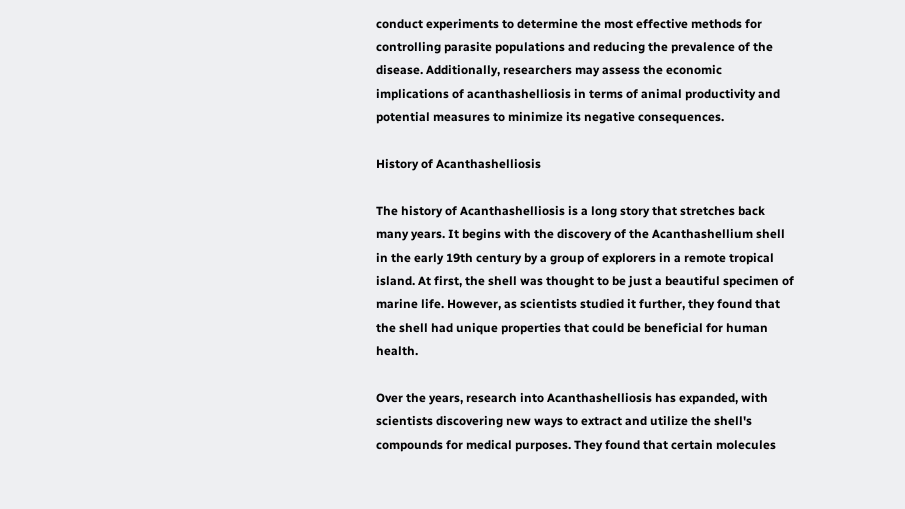conduct experiments to determine the most effective methods for controlling parasite populations and reducing the prevalence of the disease. Additionally, researchers may assess the economic implications of acanthashelliosis in terms of animal productivity and potential measures to minimize its negative consequences.

History of Acanthashelliosis

The history of Acanthashelliosis is a long story that stretches back many years. It begins with the discovery of the Acanthashellium shell in the early 19th century by a group of explorers in a remote tropical island. At first, the shell was thought to be just a beautiful specimen of marine life. However, as scientists studied it further, they found that the shell had unique properties that could be beneficial for human health.

Over the years, research into Acanthashelliosis has expanded, with scientists discovering new ways to extract and utilize the shell's compounds for medical purposes. They found that certain molecules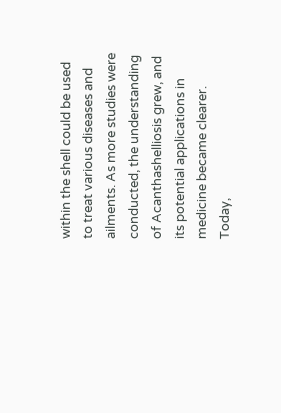within the shell could be used to treat various diseases and ailments. As more studies were conducted, the understanding of Acanthashelliosis grew, and its potential applications in medicine became clearer. Today,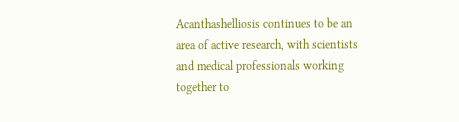Acanthashelliosis continues to be an area of active research, with scientists and medical professionals working together to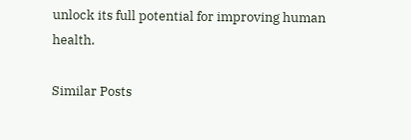unlock its full potential for improving human health.

Similar Posts